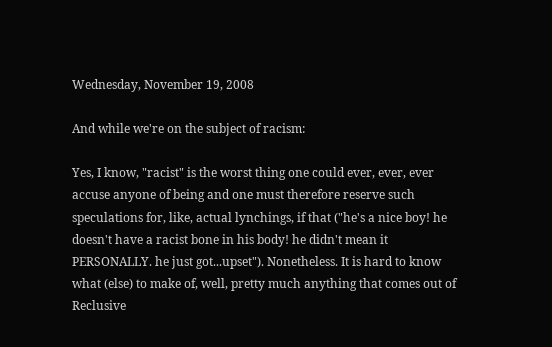Wednesday, November 19, 2008

And while we're on the subject of racism:

Yes, I know, "racist" is the worst thing one could ever, ever, ever accuse anyone of being and one must therefore reserve such speculations for, like, actual lynchings, if that ("he's a nice boy! he doesn't have a racist bone in his body! he didn't mean it PERSONALLY. he just got...upset"). Nonetheless. It is hard to know what (else) to make of, well, pretty much anything that comes out of Reclusive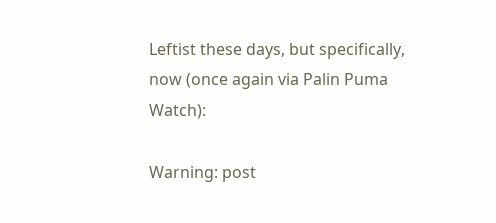Leftist these days, but specifically, now (once again via Palin Puma Watch):

Warning: post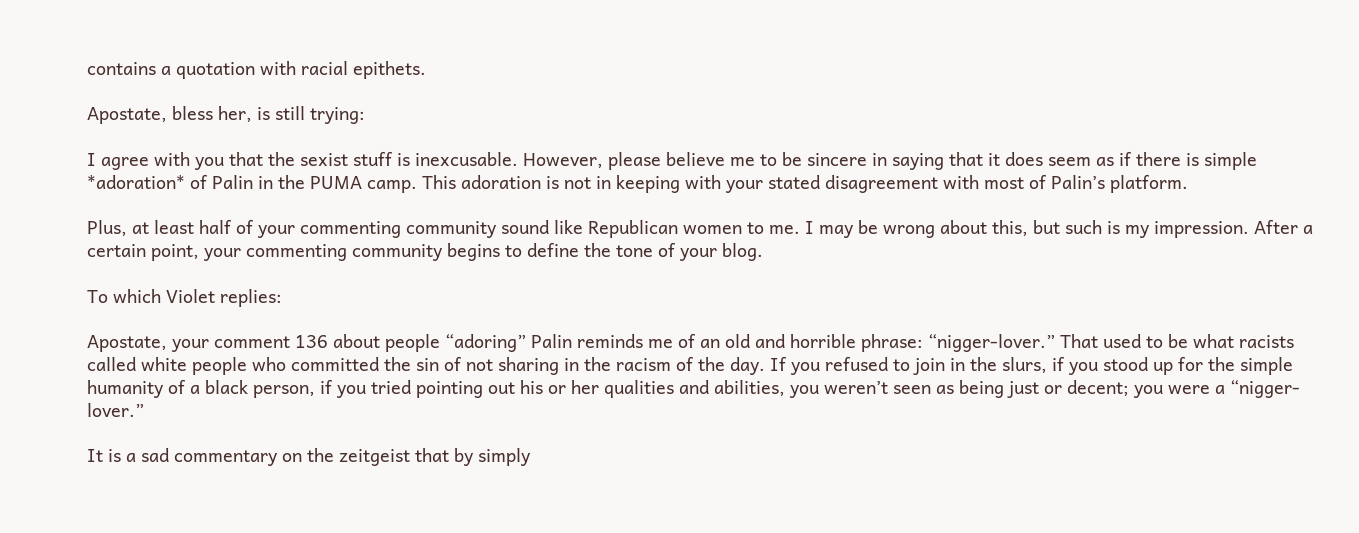contains a quotation with racial epithets.

Apostate, bless her, is still trying:

I agree with you that the sexist stuff is inexcusable. However, please believe me to be sincere in saying that it does seem as if there is simple *adoration* of Palin in the PUMA camp. This adoration is not in keeping with your stated disagreement with most of Palin’s platform.

Plus, at least half of your commenting community sound like Republican women to me. I may be wrong about this, but such is my impression. After a certain point, your commenting community begins to define the tone of your blog.

To which Violet replies:

Apostate, your comment 136 about people “adoring” Palin reminds me of an old and horrible phrase: “nigger-lover.” That used to be what racists called white people who committed the sin of not sharing in the racism of the day. If you refused to join in the slurs, if you stood up for the simple humanity of a black person, if you tried pointing out his or her qualities and abilities, you weren’t seen as being just or decent; you were a “nigger-lover.”

It is a sad commentary on the zeitgeist that by simply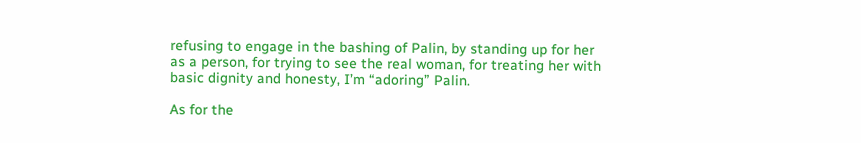refusing to engage in the bashing of Palin, by standing up for her as a person, for trying to see the real woman, for treating her with basic dignity and honesty, I’m “adoring” Palin.

As for the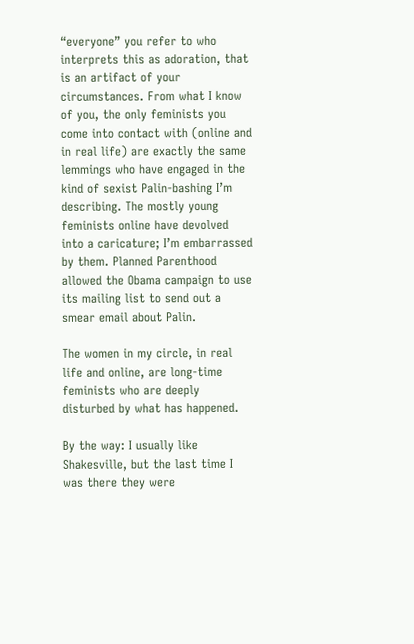“everyone” you refer to who interprets this as adoration, that is an artifact of your circumstances. From what I know of you, the only feminists you come into contact with (online and in real life) are exactly the same lemmings who have engaged in the kind of sexist Palin-bashing I’m describing. The mostly young feminists online have devolved into a caricature; I’m embarrassed by them. Planned Parenthood allowed the Obama campaign to use its mailing list to send out a smear email about Palin.

The women in my circle, in real life and online, are long-time feminists who are deeply disturbed by what has happened.

By the way: I usually like Shakesville, but the last time I was there they were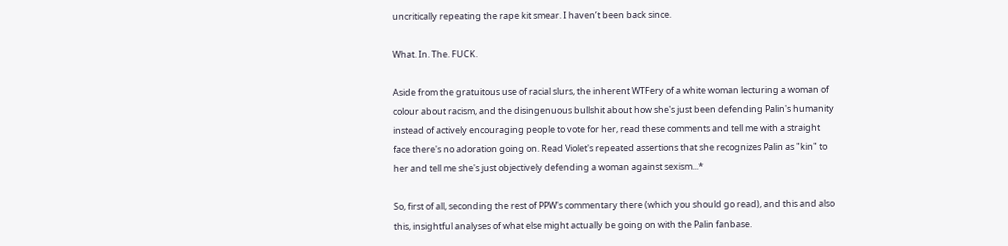uncritically repeating the rape kit smear. I haven’t been back since.

What. In. The. FUCK.

Aside from the gratuitous use of racial slurs, the inherent WTFery of a white woman lecturing a woman of colour about racism, and the disingenuous bullshit about how she's just been defending Palin's humanity instead of actively encouraging people to vote for her, read these comments and tell me with a straight face there's no adoration going on. Read Violet's repeated assertions that she recognizes Palin as "kin" to her and tell me she's just objectively defending a woman against sexism...*

So, first of all, seconding the rest of PPW's commentary there (which you should go read), and this and also this, insightful analyses of what else might actually be going on with the Palin fanbase.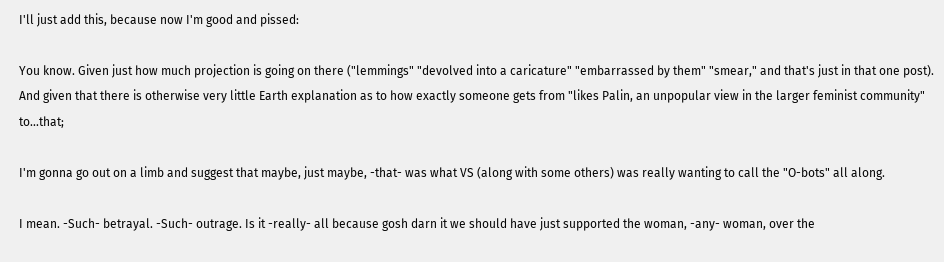I'll just add this, because now I'm good and pissed:

You know. Given just how much projection is going on there ("lemmings" "devolved into a caricature" "embarrassed by them" "smear," and that's just in that one post). And given that there is otherwise very little Earth explanation as to how exactly someone gets from "likes Palin, an unpopular view in the larger feminist community" to...that;

I'm gonna go out on a limb and suggest that maybe, just maybe, -that- was what VS (along with some others) was really wanting to call the "O-bots" all along.

I mean. -Such- betrayal. -Such- outrage. Is it -really- all because gosh darn it we should have just supported the woman, -any- woman, over the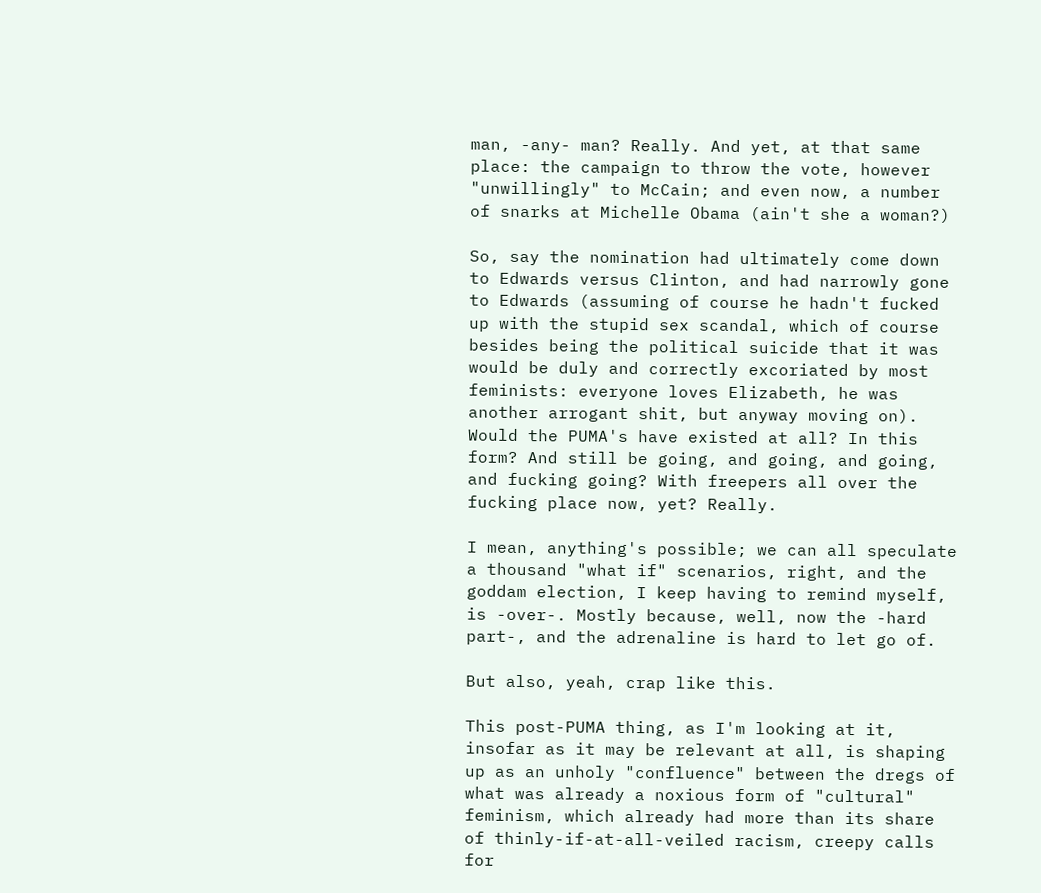man, -any- man? Really. And yet, at that same place: the campaign to throw the vote, however "unwillingly" to McCain; and even now, a number of snarks at Michelle Obama (ain't she a woman?)

So, say the nomination had ultimately come down to Edwards versus Clinton, and had narrowly gone to Edwards (assuming of course he hadn't fucked up with the stupid sex scandal, which of course besides being the political suicide that it was would be duly and correctly excoriated by most feminists: everyone loves Elizabeth, he was another arrogant shit, but anyway moving on). Would the PUMA's have existed at all? In this form? And still be going, and going, and going, and fucking going? With freepers all over the fucking place now, yet? Really.

I mean, anything's possible; we can all speculate a thousand "what if" scenarios, right, and the goddam election, I keep having to remind myself, is -over-. Mostly because, well, now the -hard part-, and the adrenaline is hard to let go of.

But also, yeah, crap like this.

This post-PUMA thing, as I'm looking at it, insofar as it may be relevant at all, is shaping up as an unholy "confluence" between the dregs of what was already a noxious form of "cultural" feminism, which already had more than its share of thinly-if-at-all-veiled racism, creepy calls for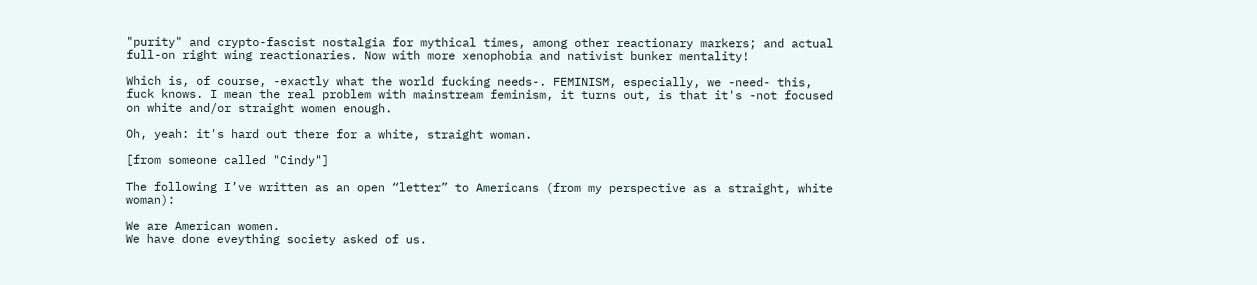"purity" and crypto-fascist nostalgia for mythical times, among other reactionary markers; and actual full-on right wing reactionaries. Now with more xenophobia and nativist bunker mentality!

Which is, of course, -exactly what the world fucking needs-. FEMINISM, especially, we -need- this, fuck knows. I mean the real problem with mainstream feminism, it turns out, is that it's -not focused on white and/or straight women enough.

Oh, yeah: it's hard out there for a white, straight woman.

[from someone called "Cindy"]

The following I’ve written as an open “letter” to Americans (from my perspective as a straight, white woman):

We are American women.
We have done eveything society asked of us.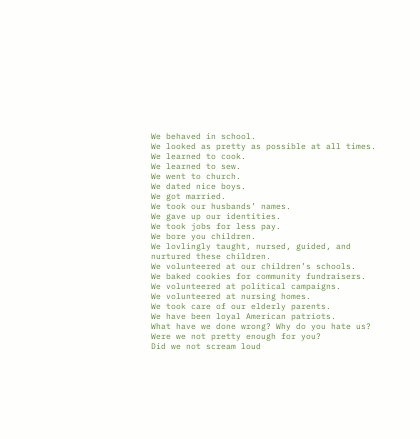We behaved in school.
We looked as pretty as possible at all times.
We learned to cook.
We learned to sew.
We went to church.
We dated nice boys.
We got married.
We took our husbands’ names.
We gave up our identities.
We took jobs for less pay.
We bore you children.
We lovlingly taught, nursed, guided, and nurtured these children.
We volunteered at our children’s schools.
We baked cookies for community fundraisers.
We volunteered at political campaigns.
We volunteered at nursing homes.
We took care of our elderly parents.
We have been loyal American patriots.
What have we done wrong? Why do you hate us?
Were we not pretty enough for you?
Did we not scream loud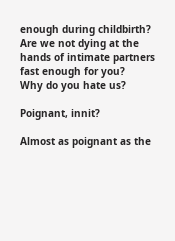enough during childbirth?
Are we not dying at the hands of intimate partners fast enough for you?
Why do you hate us?

Poignant, innit?

Almost as poignant as the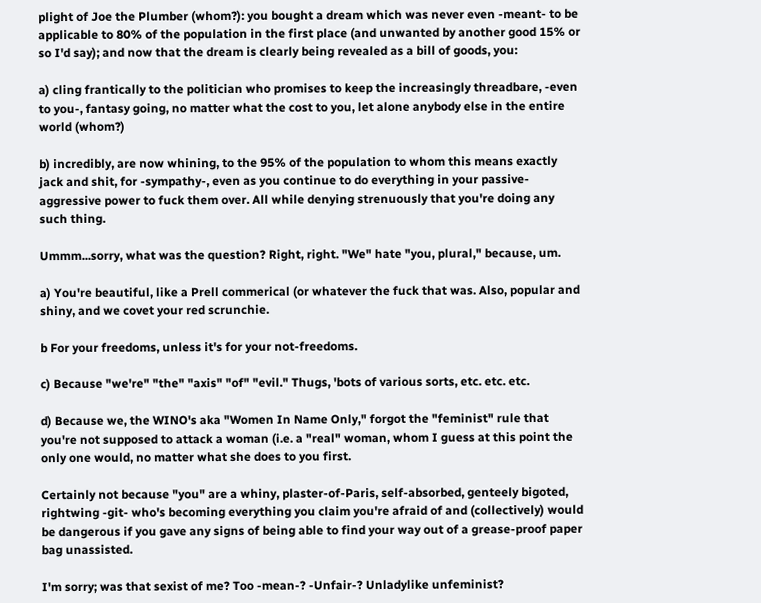plight of Joe the Plumber (whom?): you bought a dream which was never even -meant- to be applicable to 80% of the population in the first place (and unwanted by another good 15% or so I'd say); and now that the dream is clearly being revealed as a bill of goods, you:

a) cling frantically to the politician who promises to keep the increasingly threadbare, -even to you-, fantasy going, no matter what the cost to you, let alone anybody else in the entire world (whom?)

b) incredibly, are now whining, to the 95% of the population to whom this means exactly jack and shit, for -sympathy-, even as you continue to do everything in your passive-aggressive power to fuck them over. All while denying strenuously that you're doing any such thing.

Ummm...sorry, what was the question? Right, right. "We" hate "you, plural," because, um.

a) You're beautiful, like a Prell commerical (or whatever the fuck that was. Also, popular and shiny, and we covet your red scrunchie.

b For your freedoms, unless it's for your not-freedoms.

c) Because "we're" "the" "axis" "of" "evil." Thugs, 'bots of various sorts, etc. etc. etc.

d) Because we, the WINO's aka "Women In Name Only," forgot the "feminist" rule that you're not supposed to attack a woman (i.e. a "real" woman, whom I guess at this point the only one would, no matter what she does to you first.

Certainly not because "you" are a whiny, plaster-of-Paris, self-absorbed, genteely bigoted, rightwing -git- who's becoming everything you claim you're afraid of and (collectively) would be dangerous if you gave any signs of being able to find your way out of a grease-proof paper bag unassisted.

I'm sorry; was that sexist of me? Too -mean-? -Unfair-? Unladylike unfeminist?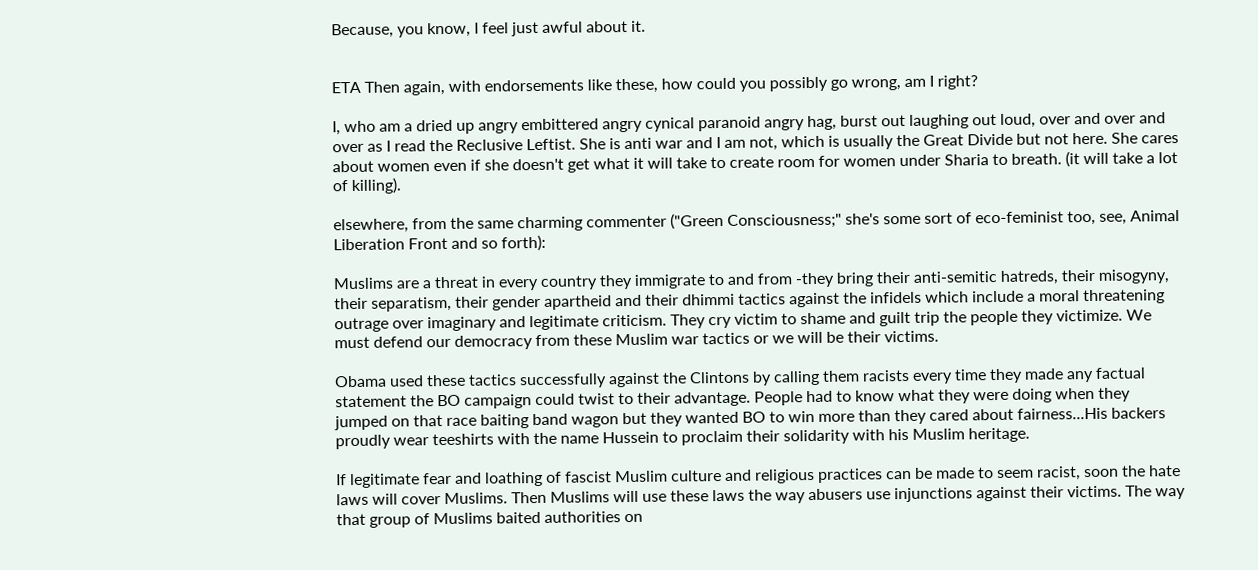Because, you know, I feel just awful about it.


ETA Then again, with endorsements like these, how could you possibly go wrong, am I right?

I, who am a dried up angry embittered angry cynical paranoid angry hag, burst out laughing out loud, over and over and over as I read the Reclusive Leftist. She is anti war and I am not, which is usually the Great Divide but not here. She cares about women even if she doesn't get what it will take to create room for women under Sharia to breath. (it will take a lot of killing).

elsewhere, from the same charming commenter ("Green Consciousness;" she's some sort of eco-feminist too, see, Animal Liberation Front and so forth):

Muslims are a threat in every country they immigrate to and from -they bring their anti-semitic hatreds, their misogyny, their separatism, their gender apartheid and their dhimmi tactics against the infidels which include a moral threatening outrage over imaginary and legitimate criticism. They cry victim to shame and guilt trip the people they victimize. We must defend our democracy from these Muslim war tactics or we will be their victims.

Obama used these tactics successfully against the Clintons by calling them racists every time they made any factual statement the BO campaign could twist to their advantage. People had to know what they were doing when they jumped on that race baiting band wagon but they wanted BO to win more than they cared about fairness...His backers proudly wear teeshirts with the name Hussein to proclaim their solidarity with his Muslim heritage.

If legitimate fear and loathing of fascist Muslim culture and religious practices can be made to seem racist, soon the hate laws will cover Muslims. Then Muslims will use these laws the way abusers use injunctions against their victims. The way that group of Muslims baited authorities on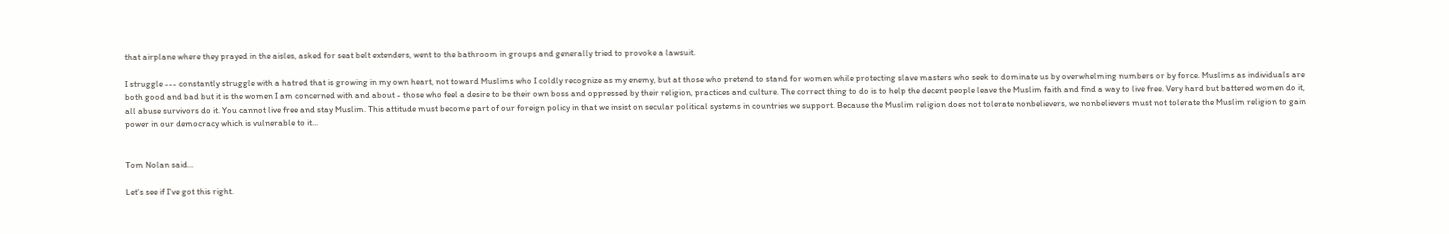that airplane where they prayed in the aisles, asked for seat belt extenders, went to the bathroom in groups and generally tried to provoke a lawsuit.

I struggle --- constantly struggle with a hatred that is growing in my own heart, not toward Muslims who I coldly recognize as my enemy, but at those who pretend to stand for women while protecting slave masters who seek to dominate us by overwhelming numbers or by force. Muslims as individuals are both good and bad but it is the women I am concerned with and about - those who feel a desire to be their own boss and oppressed by their religion, practices and culture. The correct thing to do is to help the decent people leave the Muslim faith and find a way to live free. Very hard but battered women do it, all abuse survivors do it. You cannot live free and stay Muslim. This attitude must become part of our foreign policy in that we insist on secular political systems in countries we support. Because the Muslim religion does not tolerate nonbelievers, we nonbelievers must not tolerate the Muslim religion to gain power in our democracy which is vulnerable to it...


Tom Nolan said...

Let's see if I've got this right.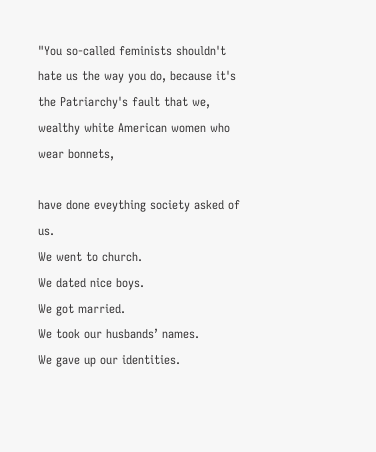"You so-called feminists shouldn't hate us the way you do, because it's the Patriarchy's fault that we, wealthy white American women who wear bonnets,

have done eveything society asked of us.
We went to church.
We dated nice boys.
We got married.
We took our husbands’ names.
We gave up our identities.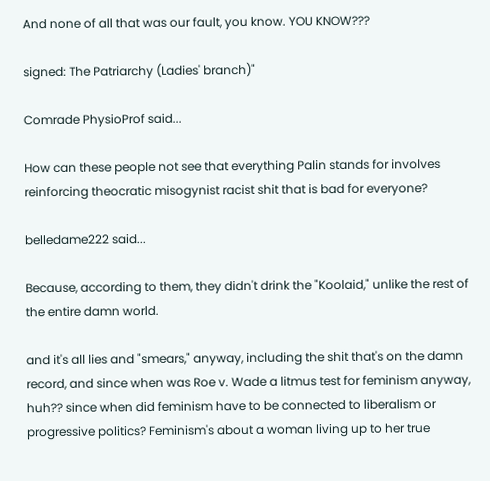And none of all that was our fault, you know. YOU KNOW???

signed: The Patriarchy (Ladies' branch)"

Comrade PhysioProf said...

How can these people not see that everything Palin stands for involves reinforcing theocratic misogynist racist shit that is bad for everyone?

belledame222 said...

Because, according to them, they didn't drink the "Koolaid," unlike the rest of the entire damn world.

and it's all lies and "smears," anyway, including the shit that's on the damn record, and since when was Roe v. Wade a litmus test for feminism anyway, huh?? since when did feminism have to be connected to liberalism or progressive politics? Feminism's about a woman living up to her true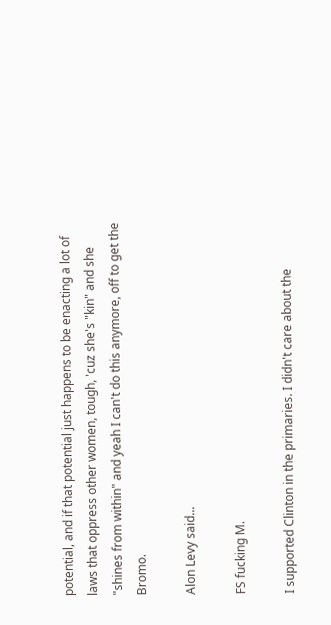potential, and if that potential just happens to be enacting a lot of laws that oppress other women, tough, 'cuz she's "kin" and she "shines from within" and yeah I can't do this anymore, off to get the Bromo.

Alon Levy said...

FS fucking M.

I supported Clinton in the primaries. I didn't care about the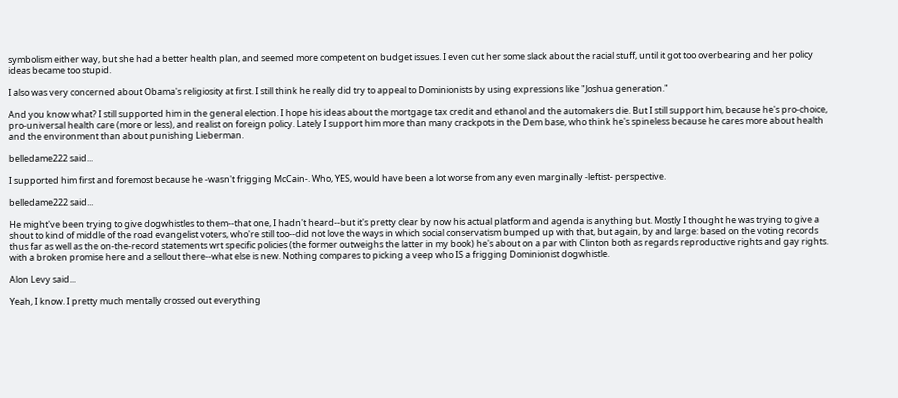symbolism either way, but she had a better health plan, and seemed more competent on budget issues. I even cut her some slack about the racial stuff, until it got too overbearing and her policy ideas became too stupid.

I also was very concerned about Obama's religiosity at first. I still think he really did try to appeal to Dominionists by using expressions like "Joshua generation."

And you know what? I still supported him in the general election. I hope his ideas about the mortgage tax credit and ethanol and the automakers die. But I still support him, because he's pro-choice, pro-universal health care (more or less), and realist on foreign policy. Lately I support him more than many crackpots in the Dem base, who think he's spineless because he cares more about health and the environment than about punishing Lieberman.

belledame222 said...

I supported him first and foremost because he -wasn't frigging McCain-. Who, YES, would have been a lot worse from any even marginally -leftist- perspective.

belledame222 said...

He might've been trying to give dogwhistles to them--that one, I hadn't heard--but it's pretty clear by now his actual platform and agenda is anything but. Mostly I thought he was trying to give a shout to kind of middle of the road evangelist voters, who're still too--did not love the ways in which social conservatism bumped up with that, but again, by and large: based on the voting records thus far as well as the on-the-record statements wrt specific policies (the former outweighs the latter in my book) he's about on a par with Clinton both as regards reproductive rights and gay rights. with a broken promise here and a sellout there--what else is new. Nothing compares to picking a veep who IS a frigging Dominionist dogwhistle.

Alon Levy said...

Yeah, I know. I pretty much mentally crossed out everything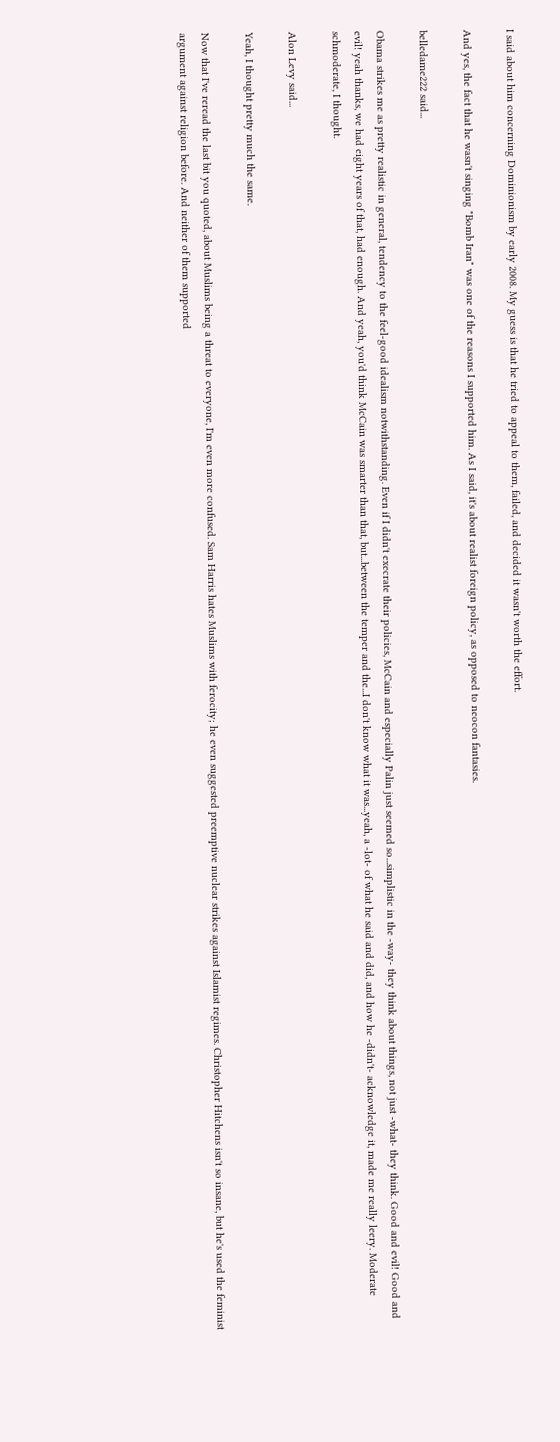I said about him concerning Dominionism by early 2008. My guess is that he tried to appeal to them, failed, and decided it wasn't worth the effort.

And yes, the fact that he wasn't singing "Bomb Iran" was one of the reasons I supported him. As I said, it's about realist foreign policy, as opposed to neocon fantasies.

belledame222 said...

Obama strikes me as pretty realistic in general, tendency to the feel-good idealism notwithstanding. Even if I didn't execrate their policies, McCain and especially Palin just seemed so...simplistic in the -way- they think about things, not just -what- they think. Good and evil! Good and evil! yeah thanks, we had eight years of that, had enough. And yeah, you'd think McCain was smarter than that, but...between the temper and the...I don't know what it was...yeah, a -lot- of what he said and did, and how he -didn't- acknowledge it, made me really leery. Moderate schmoderate, I thought.

Alon Levy said...

Yeah, I thought pretty much the same.

Now that I've reread the last bit you quoted, about Muslims being a threat to everyone, I'm even more confused. Sam Harris hates Muslims with ferocity; he even suggested preemptive nuclear strikes against Islamist regimes. Christopher Hitchens isn't so insane, but he's used the feminist argument against religion before. And neither of them supported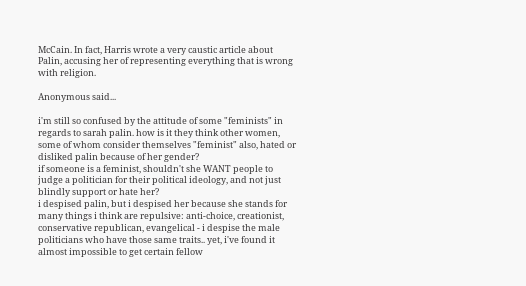McCain. In fact, Harris wrote a very caustic article about Palin, accusing her of representing everything that is wrong with religion.

Anonymous said...

i'm still so confused by the attitude of some "feminists" in regards to sarah palin. how is it they think other women, some of whom consider themselves "feminist" also, hated or disliked palin because of her gender?
if someone is a feminist, shouldn't she WANT people to judge a politician for their political ideology, and not just blindly support or hate her?
i despised palin, but i despised her because she stands for many things i think are repulsive: anti-choice, creationist, conservative republican, evangelical - i despise the male politicians who have those same traits.. yet, i've found it almost impossible to get certain fellow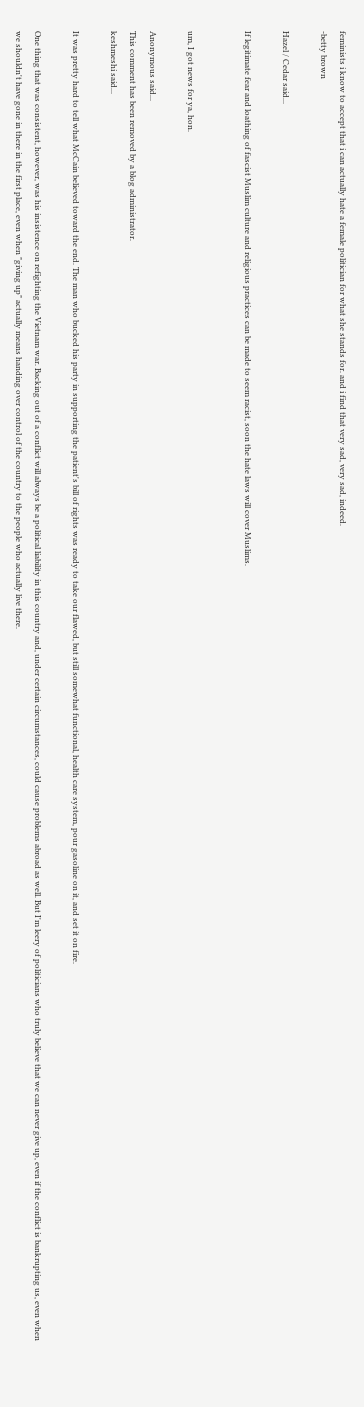feminists i know to accept that i can actually hate a female politician for what she stands for. and i find that very sad, very sad, indeed.
-betty brown

Hazel / Cedar said...

If legitimate fear and loathing of fascist Muslim culture and religious practices can be made to seem racist, soon the hate laws will cover Muslims.


um, I got news for ya, hon.

Anonymous said...
This comment has been removed by a blog administrator.
keshmeshi said...

It was pretty hard to tell what McCain believed toward the end. The man who bucked his party in supporting the patient's bill of rights was ready to take our flawed, but still somewhat functional, health care system, pour gasoline on it, and set it on fire.

One thing that was consistent, however, was his insistence on refighting the Vietnam war. Backing out of a conflict will always be a political liability in this country and, under certain circumstances, could cause problems abroad as well. But I'm leery of politicians who truly believe that we can never give up, even if the conflict is bankrupting us, even when we shouldn't have gone in there in the first place, even when "giving up" actually means handing over control of the country to the people who actually live there.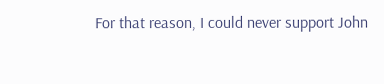For that reason, I could never support John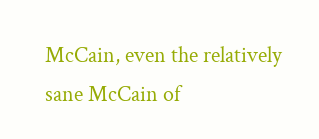McCain, even the relatively sane McCain of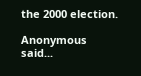the 2000 election.

Anonymous said...